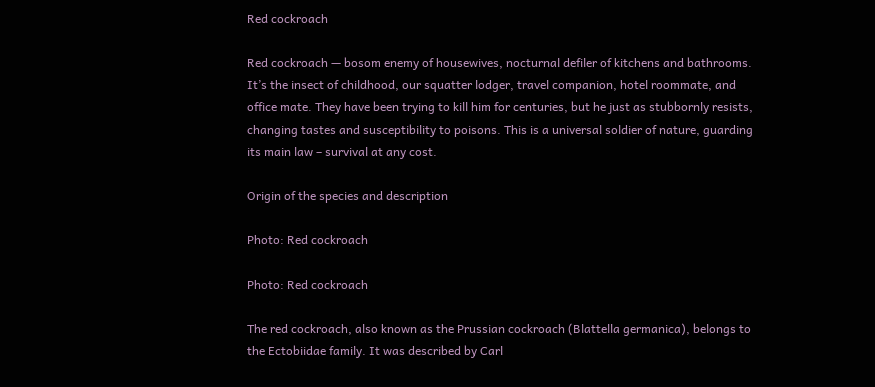Red cockroach

Red cockroach — bosom enemy of housewives, nocturnal defiler of kitchens and bathrooms. It’s the insect of childhood, our squatter lodger, travel companion, hotel roommate, and office mate. They have been trying to kill him for centuries, but he just as stubbornly resists, changing tastes and susceptibility to poisons. This is a universal soldier of nature, guarding its main law – survival at any cost.

Origin of the species and description

Photo: Red cockroach

Photo: Red cockroach

The red cockroach, also known as the Prussian cockroach (Blattella germanica), belongs to the Ectobiidae family. It was described by Carl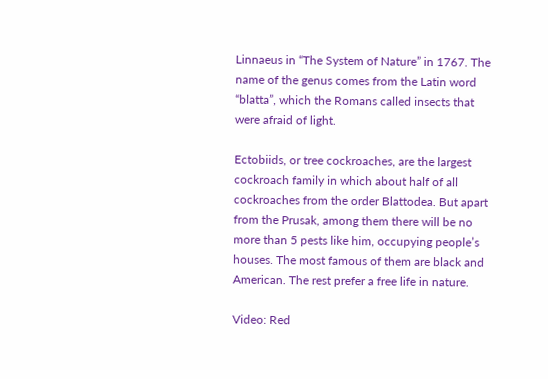Linnaeus in “The System of Nature” in 1767. The name of the genus comes from the Latin word “blatta”, which the Romans called insects that were afraid of light.

Ectobiids, or tree cockroaches, are the largest cockroach family in which about half of all cockroaches from the order Blattodea. But apart from the Prusak, among them there will be no more than 5 pests like him, occupying people’s houses. The most famous of them are black and American. The rest prefer a free life in nature.

Video: Red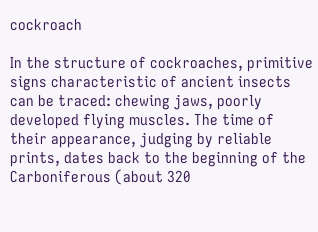cockroach

In the structure of cockroaches, primitive signs characteristic of ancient insects can be traced: chewing jaws, poorly developed flying muscles. The time of their appearance, judging by reliable prints, dates back to the beginning of the Carboniferous (about 320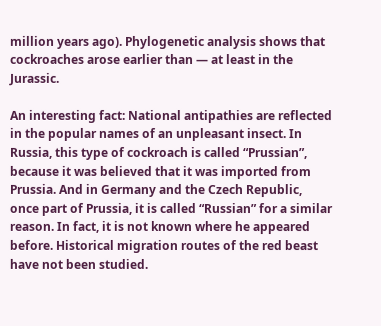million years ago). Phylogenetic analysis shows that cockroaches arose earlier than — at least in the Jurassic.

An interesting fact: National antipathies are reflected in the popular names of an unpleasant insect. In Russia, this type of cockroach is called “Prussian”, because it was believed that it was imported from Prussia. And in Germany and the Czech Republic, once part of Prussia, it is called “Russian” for a similar reason. In fact, it is not known where he appeared before. Historical migration routes of the red beast have not been studied.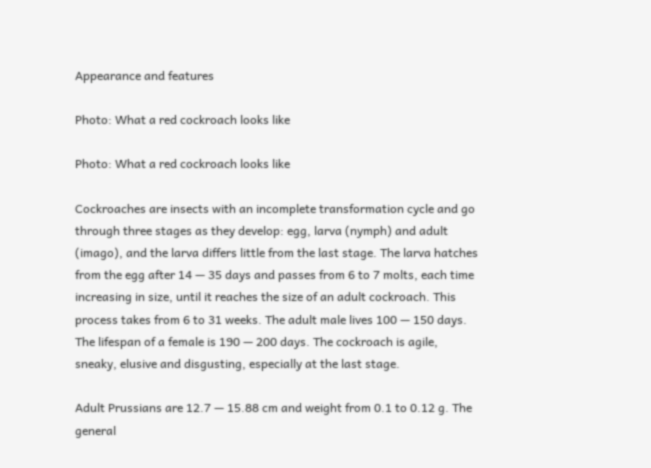Appearance and features

Photo: What a red cockroach looks like

Photo: What a red cockroach looks like

Cockroaches are insects with an incomplete transformation cycle and go through three stages as they develop: egg, larva (nymph) and adult (imago), and the larva differs little from the last stage. The larva hatches from the egg after 14 — 35 days and passes from 6 to 7 molts, each time increasing in size, until it reaches the size of an adult cockroach. This process takes from 6 to 31 weeks. The adult male lives 100 — 150 days. The lifespan of a female is 190 — 200 days. The cockroach is agile, sneaky, elusive and disgusting, especially at the last stage.

Adult Prussians are 12.7 — 15.88 cm and weight from 0.1 to 0.12 g. The general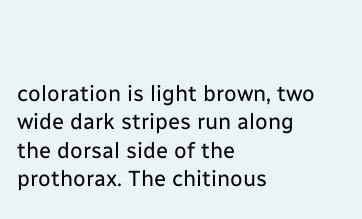coloration is light brown, two wide dark stripes run along the dorsal side of the prothorax. The chitinous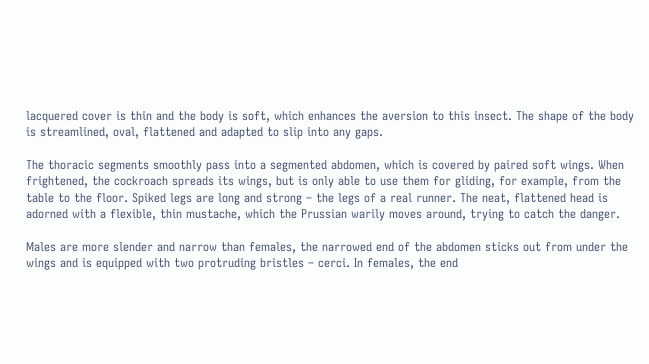lacquered cover is thin and the body is soft, which enhances the aversion to this insect. The shape of the body is streamlined, oval, flattened and adapted to slip into any gaps.

The thoracic segments smoothly pass into a segmented abdomen, which is covered by paired soft wings. When frightened, the cockroach spreads its wings, but is only able to use them for gliding, for example, from the table to the floor. Spiked legs are long and strong – the legs of a real runner. The neat, flattened head is adorned with a flexible, thin mustache, which the Prussian warily moves around, trying to catch the danger.

Males are more slender and narrow than females, the narrowed end of the abdomen sticks out from under the wings and is equipped with two protruding bristles – cerci. In females, the end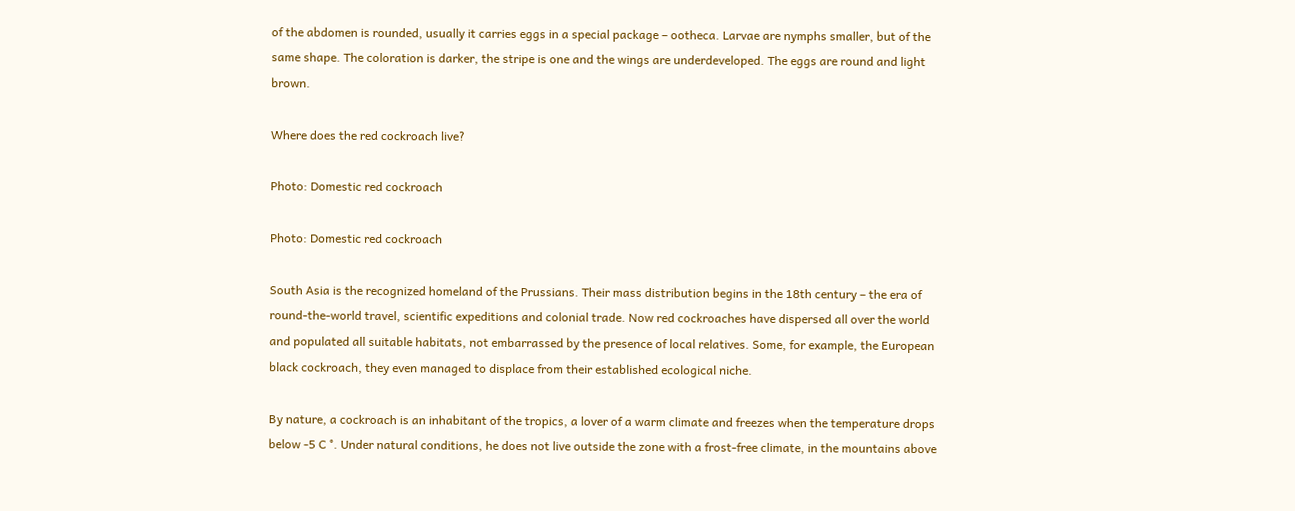of the abdomen is rounded, usually it carries eggs in a special package – ootheca. Larvae are nymphs smaller, but of the same shape. The coloration is darker, the stripe is one and the wings are underdeveloped. The eggs are round and light brown.

Where does the red cockroach live?

Photo: Domestic red cockroach

Photo: Domestic red cockroach

South Asia is the recognized homeland of the Prussians. Their mass distribution begins in the 18th century – the era of round-the-world travel, scientific expeditions and colonial trade. Now red cockroaches have dispersed all over the world and populated all suitable habitats, not embarrassed by the presence of local relatives. Some, for example, the European black cockroach, they even managed to displace from their established ecological niche.

By nature, a cockroach is an inhabitant of the tropics, a lover of a warm climate and freezes when the temperature drops below -5 C °. Under natural conditions, he does not live outside the zone with a frost-free climate, in the mountains above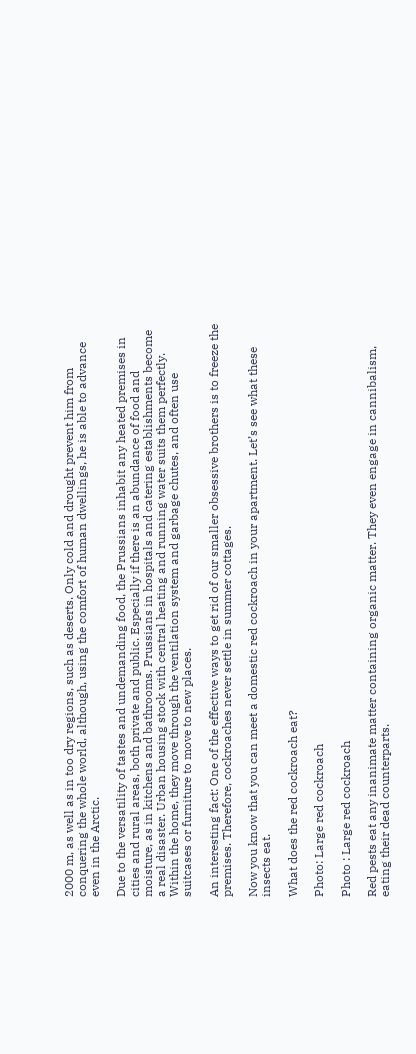2000 m, as well as in too dry regions, such as deserts. Only cold and drought prevent him from conquering the whole world, although, using the comfort of human dwellings, he is able to advance even in the Arctic.

Due to the versatility of tastes and undemanding food, the Prussians inhabit any heated premises in cities and rural areas, both private and public. Especially if there is an abundance of food and moisture, as in kitchens and bathrooms. Prussians in hospitals and catering establishments become a real disaster. Urban housing stock with central heating and running water suits them perfectly. Within the home, they move through the ventilation system and garbage chutes, and often use suitcases or furniture to move to new places.

An interesting fact: One of the effective ways to get rid of our smaller obsessive brothers is to freeze the premises. Therefore, cockroaches never settle in summer cottages.

Now you know that you can meet a domestic red cockroach in your apartment. Let’s see what these insects eat.

What does the red cockroach eat?

Photo: Large red cockroach

Photo : Large red cockroach

Red pests eat any inanimate matter containing organic matter. They even engage in cannibalism, eating their dead counterparts.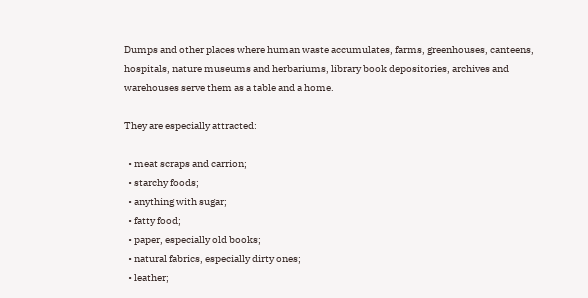Dumps and other places where human waste accumulates, farms, greenhouses, canteens, hospitals, nature museums and herbariums, library book depositories, archives and warehouses serve them as a table and a home.

They are especially attracted:

  • meat scraps and carrion;
  • starchy foods;
  • anything with sugar;
  • fatty food;
  • paper, especially old books;
  • natural fabrics, especially dirty ones;
  • leather;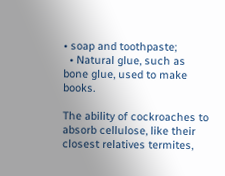• soap and toothpaste;
  • Natural glue, such as bone glue, used to make books.

The ability of cockroaches to absorb cellulose, like their closest relatives termites,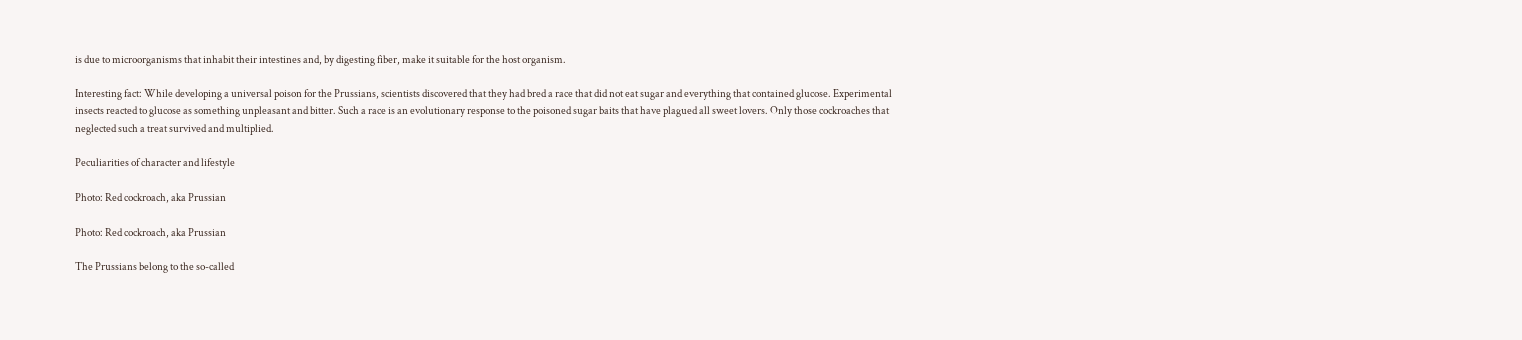is due to microorganisms that inhabit their intestines and, by digesting fiber, make it suitable for the host organism.

Interesting fact: While developing a universal poison for the Prussians, scientists discovered that they had bred a race that did not eat sugar and everything that contained glucose. Experimental insects reacted to glucose as something unpleasant and bitter. Such a race is an evolutionary response to the poisoned sugar baits that have plagued all sweet lovers. Only those cockroaches that neglected such a treat survived and multiplied.

Peculiarities of character and lifestyle

Photo: Red cockroach, aka Prussian

Photo: Red cockroach, aka Prussian

The Prussians belong to the so-called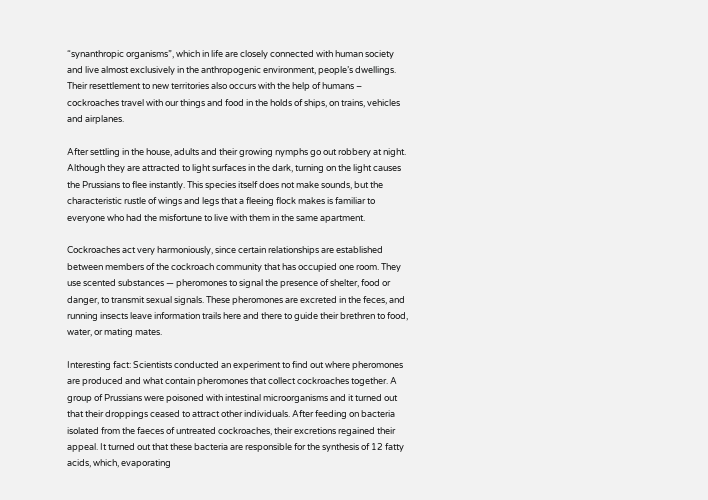“synanthropic organisms”, which in life are closely connected with human society and live almost exclusively in the anthropogenic environment, people’s dwellings. Their resettlement to new territories also occurs with the help of humans – cockroaches travel with our things and food in the holds of ships, on trains, vehicles and airplanes.

After settling in the house, adults and their growing nymphs go out robbery at night. Although they are attracted to light surfaces in the dark, turning on the light causes the Prussians to flee instantly. This species itself does not make sounds, but the characteristic rustle of wings and legs that a fleeing flock makes is familiar to everyone who had the misfortune to live with them in the same apartment.

Cockroaches act very harmoniously, since certain relationships are established between members of the cockroach community that has occupied one room. They use scented substances — pheromones to signal the presence of shelter, food or danger, to transmit sexual signals. These pheromones are excreted in the feces, and running insects leave information trails here and there to guide their brethren to food, water, or mating mates.

Interesting fact: Scientists conducted an experiment to find out where pheromones are produced and what contain pheromones that collect cockroaches together. A group of Prussians were poisoned with intestinal microorganisms and it turned out that their droppings ceased to attract other individuals. After feeding on bacteria isolated from the faeces of untreated cockroaches, their excretions regained their appeal. It turned out that these bacteria are responsible for the synthesis of 12 fatty acids, which, evaporating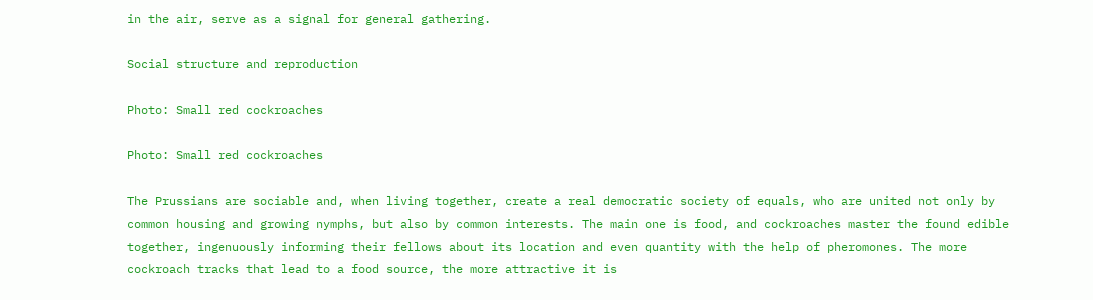in the air, serve as a signal for general gathering.

Social structure and reproduction

Photo: Small red cockroaches

Photo: Small red cockroaches

The Prussians are sociable and, when living together, create a real democratic society of equals, who are united not only by common housing and growing nymphs, but also by common interests. The main one is food, and cockroaches master the found edible together, ingenuously informing their fellows about its location and even quantity with the help of pheromones. The more cockroach tracks that lead to a food source, the more attractive it is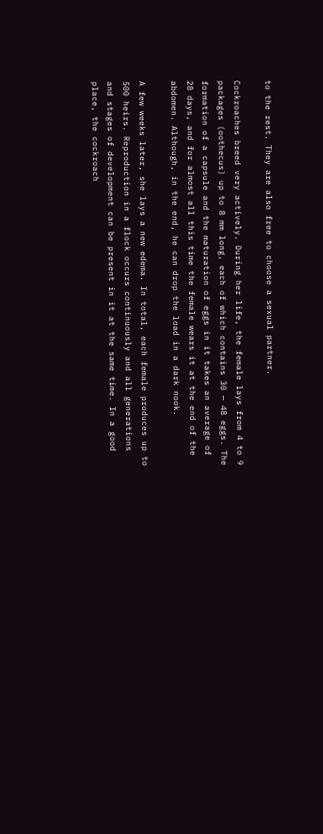to the rest. They are also free to choose a sexual partner.

Cockroaches breed very actively. During her life, the female lays from 4 to 9 packages (oothecus) up to 8 mm long, each of which contains 30 — 48 eggs. The formation of a capsule and the maturation of eggs in it takes an average of 28 days, and for almost all this time the female wears it at the end of the abdomen. Although, in the end, he can drop the load in a dark nook.

A few weeks later, she lays a new edema. In total, each female produces up to 500 heirs. Reproduction in a flock occurs continuously and all generations and stages of development can be present in it at the same time. In a good place, the cockroach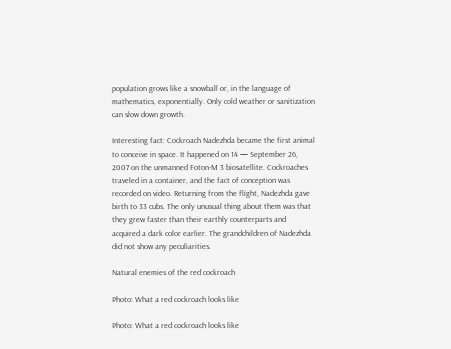population grows like a snowball or, in the language of mathematics, exponentially. Only cold weather or sanitization can slow down growth.

Interesting fact: Cockroach Nadezhda became the first animal to conceive in space. It happened on 14 — September 26, 2007 on the unmanned Foton-M 3 biosatellite. Cockroaches traveled in a container, and the fact of conception was recorded on video. Returning from the flight, Nadezhda gave birth to 33 cubs. The only unusual thing about them was that they grew faster than their earthly counterparts and acquired a dark color earlier. The grandchildren of Nadezhda did not show any peculiarities.

Natural enemies of the red cockroach

Photo: What a red cockroach looks like

Photo: What a red cockroach looks like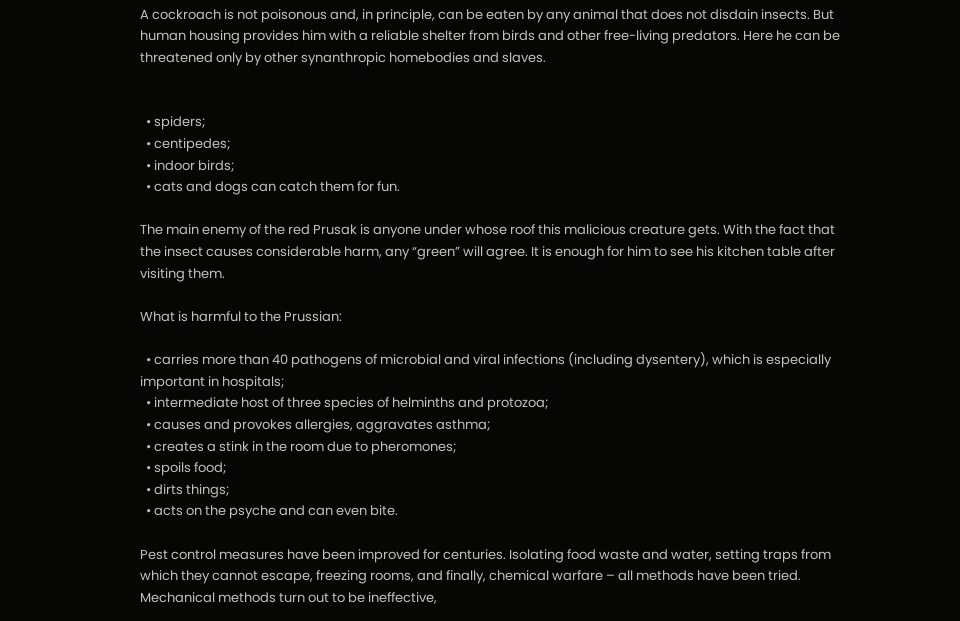A cockroach is not poisonous and, in principle, can be eaten by any animal that does not disdain insects. But human housing provides him with a reliable shelter from birds and other free-living predators. Here he can be threatened only by other synanthropic homebodies and slaves.


  • spiders;
  • centipedes;
  • indoor birds;
  • cats and dogs can catch them for fun.

The main enemy of the red Prusak is anyone under whose roof this malicious creature gets. With the fact that the insect causes considerable harm, any “green” will agree. It is enough for him to see his kitchen table after visiting them.

What is harmful to the Prussian:

  • carries more than 40 pathogens of microbial and viral infections (including dysentery), which is especially important in hospitals;
  • intermediate host of three species of helminths and protozoa;
  • causes and provokes allergies, aggravates asthma;
  • creates a stink in the room due to pheromones;
  • spoils food;
  • dirts things;
  • acts on the psyche and can even bite.

Pest control measures have been improved for centuries. Isolating food waste and water, setting traps from which they cannot escape, freezing rooms, and finally, chemical warfare – all methods have been tried. Mechanical methods turn out to be ineffective,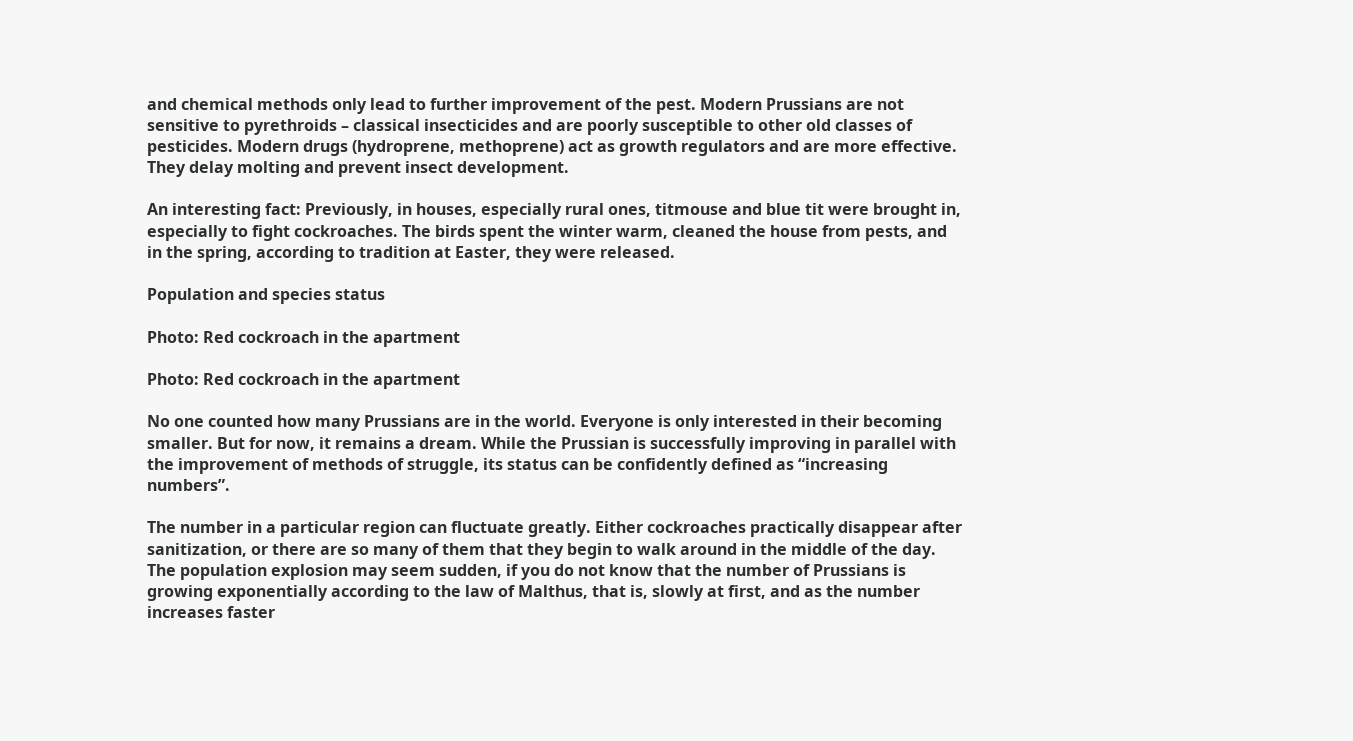and chemical methods only lead to further improvement of the pest. Modern Prussians are not sensitive to pyrethroids – classical insecticides and are poorly susceptible to other old classes of pesticides. Modern drugs (hydroprene, methoprene) act as growth regulators and are more effective. They delay molting and prevent insect development.

An interesting fact: Previously, in houses, especially rural ones, titmouse and blue tit were brought in, especially to fight cockroaches. The birds spent the winter warm, cleaned the house from pests, and in the spring, according to tradition at Easter, they were released.

Population and species status

Photo: Red cockroach in the apartment

Photo: Red cockroach in the apartment

No one counted how many Prussians are in the world. Everyone is only interested in their becoming smaller. But for now, it remains a dream. While the Prussian is successfully improving in parallel with the improvement of methods of struggle, its status can be confidently defined as “increasing numbers”.

The number in a particular region can fluctuate greatly. Either cockroaches practically disappear after sanitization, or there are so many of them that they begin to walk around in the middle of the day. The population explosion may seem sudden, if you do not know that the number of Prussians is growing exponentially according to the law of Malthus, that is, slowly at first, and as the number increases faster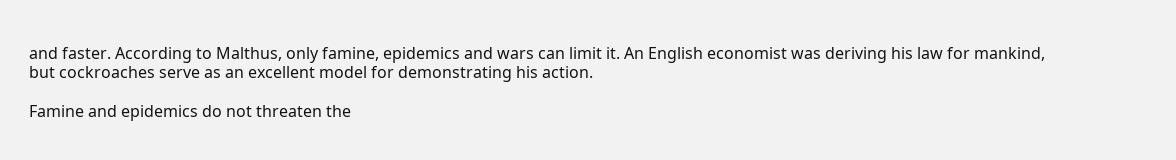and faster. According to Malthus, only famine, epidemics and wars can limit it. An English economist was deriving his law for mankind, but cockroaches serve as an excellent model for demonstrating his action.

Famine and epidemics do not threaten the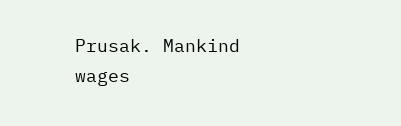Prusak. Mankind wages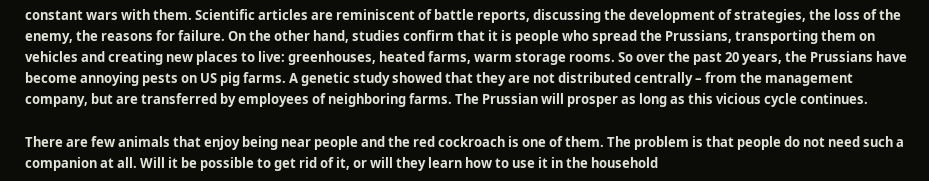constant wars with them. Scientific articles are reminiscent of battle reports, discussing the development of strategies, the loss of the enemy, the reasons for failure. On the other hand, studies confirm that it is people who spread the Prussians, transporting them on vehicles and creating new places to live: greenhouses, heated farms, warm storage rooms. So over the past 20 years, the Prussians have become annoying pests on US pig farms. A genetic study showed that they are not distributed centrally – from the management company, but are transferred by employees of neighboring farms. The Prussian will prosper as long as this vicious cycle continues.

There are few animals that enjoy being near people and the red cockroach is one of them. The problem is that people do not need such a companion at all. Will it be possible to get rid of it, or will they learn how to use it in the household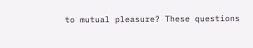to mutual pleasure? These questions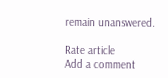remain unanswered.

Rate article
Add a comment